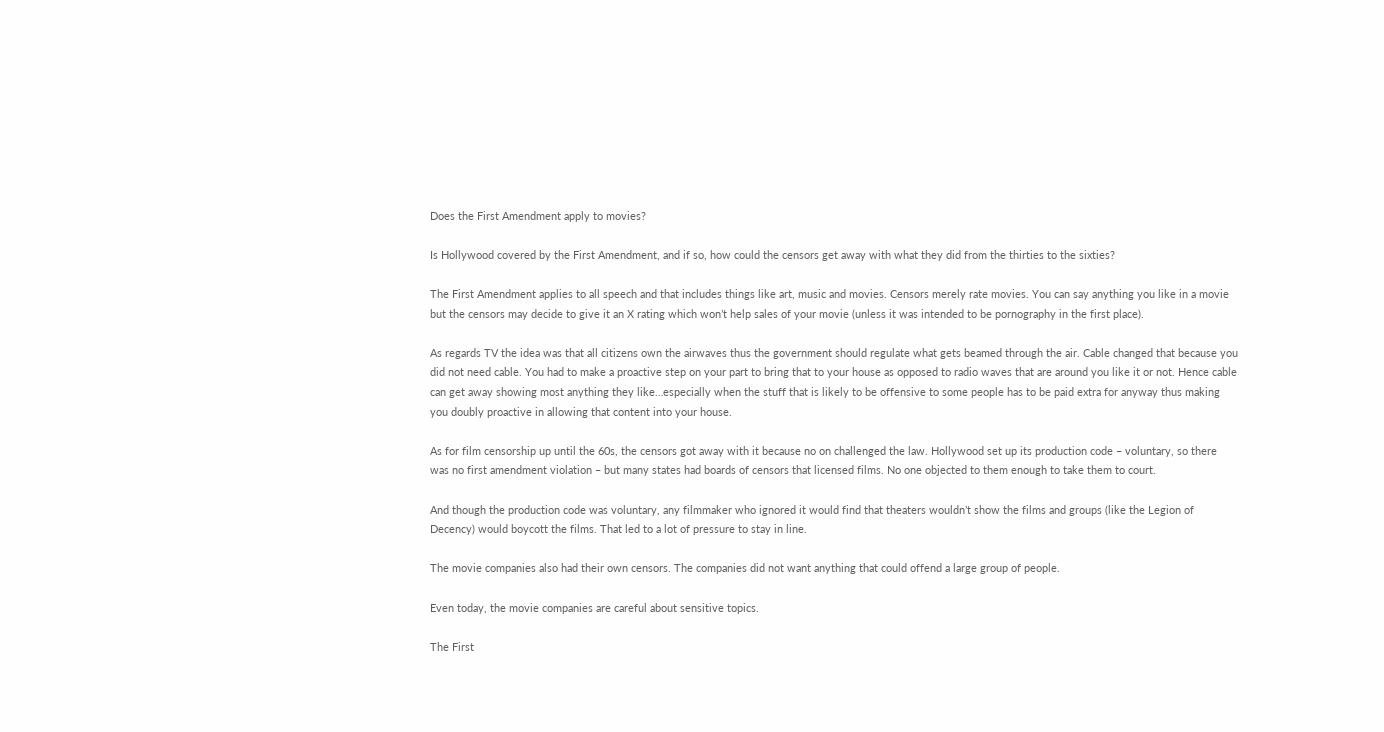Does the First Amendment apply to movies?

Is Hollywood covered by the First Amendment, and if so, how could the censors get away with what they did from the thirties to the sixties?

The First Amendment applies to all speech and that includes things like art, music and movies. Censors merely rate movies. You can say anything you like in a movie but the censors may decide to give it an X rating which won’t help sales of your movie (unless it was intended to be pornography in the first place).

As regards TV the idea was that all citizens own the airwaves thus the government should regulate what gets beamed through the air. Cable changed that because you did not need cable. You had to make a proactive step on your part to bring that to your house as opposed to radio waves that are around you like it or not. Hence cable can get away showing most anything they like…especially when the stuff that is likely to be offensive to some people has to be paid extra for anyway thus making you doubly proactive in allowing that content into your house.

As for film censorship up until the 60s, the censors got away with it because no on challenged the law. Hollywood set up its production code – voluntary, so there was no first amendment violation – but many states had boards of censors that licensed films. No one objected to them enough to take them to court.

And though the production code was voluntary, any filmmaker who ignored it would find that theaters wouldn’t show the films and groups (like the Legion of Decency) would boycott the films. That led to a lot of pressure to stay in line.

The movie companies also had their own censors. The companies did not want anything that could offend a large group of people.

Even today, the movie companies are careful about sensitive topics.

The First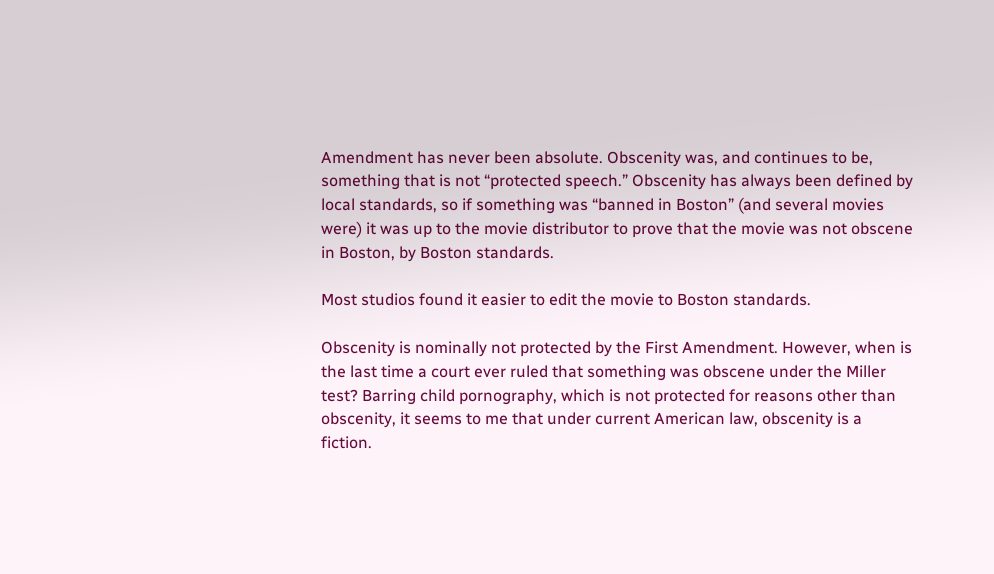Amendment has never been absolute. Obscenity was, and continues to be, something that is not “protected speech.” Obscenity has always been defined by local standards, so if something was “banned in Boston” (and several movies were) it was up to the movie distributor to prove that the movie was not obscene in Boston, by Boston standards.

Most studios found it easier to edit the movie to Boston standards.

Obscenity is nominally not protected by the First Amendment. However, when is the last time a court ever ruled that something was obscene under the Miller test? Barring child pornography, which is not protected for reasons other than obscenity, it seems to me that under current American law, obscenity is a fiction.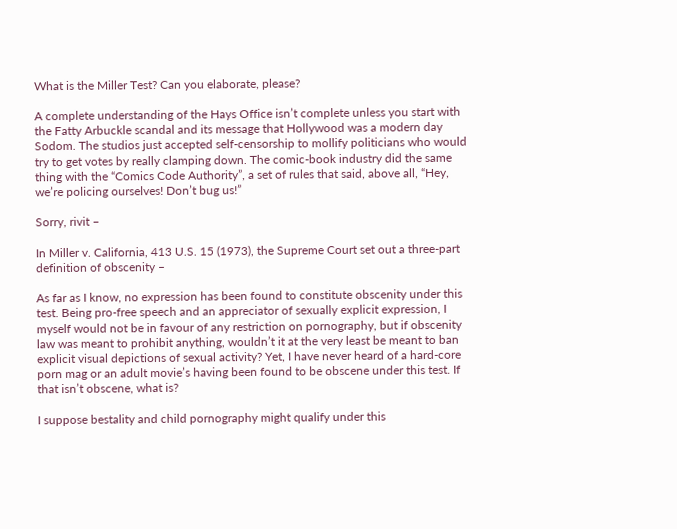What is the Miller Test? Can you elaborate, please?

A complete understanding of the Hays Office isn’t complete unless you start with the Fatty Arbuckle scandal and its message that Hollywood was a modern day Sodom. The studios just accepted self-censorship to mollify politicians who would try to get votes by really clamping down. The comic-book industry did the same thing with the “Comics Code Authority”, a set of rules that said, above all, “Hey, we’re policing ourselves! Don’t bug us!”

Sorry, rivit –

In Miller v. California, 413 U.S. 15 (1973), the Supreme Court set out a three-part definition of obscenity –

As far as I know, no expression has been found to constitute obscenity under this test. Being pro-free speech and an appreciator of sexually explicit expression, I myself would not be in favour of any restriction on pornography, but if obscenity law was meant to prohibit anything, wouldn’t it at the very least be meant to ban explicit visual depictions of sexual activity? Yet, I have never heard of a hard-core porn mag or an adult movie’s having been found to be obscene under this test. If that isn’t obscene, what is?

I suppose bestality and child pornography might qualify under this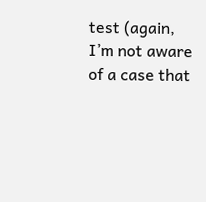test (again, I’m not aware of a case that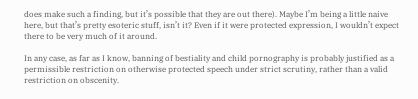does make such a finding, but it’s possible that they are out there). Maybe I’m being a little naive here, but that’s pretty esoteric stuff, isn’t it? Even if it were protected expression, I wouldn’t expect there to be very much of it around.

In any case, as far as I know, banning of bestiality and child pornography is probably justified as a permissible restriction on otherwise protected speech under strict scrutiny, rather than a valid restriction on obscenity.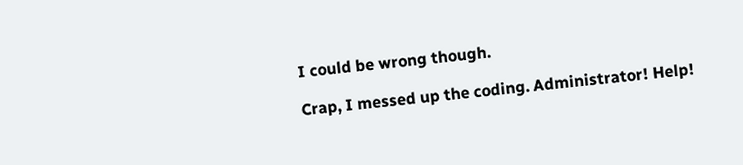I could be wrong though.

Crap, I messed up the coding. Administrator! Help!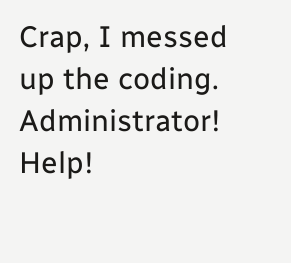Crap, I messed up the coding. Administrator! Help!